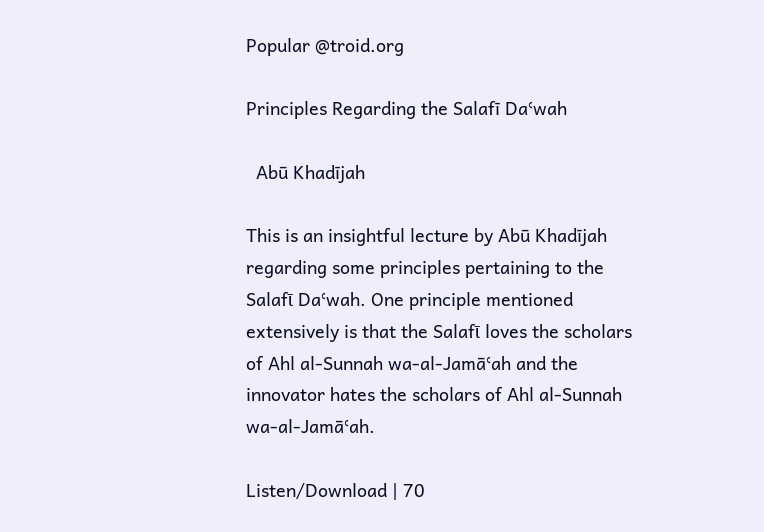Popular @troid.org

Principles Regarding the Salafī Daʿwah

  Abū Khadījah

This is an insightful lecture by Abū Khadījah regarding some principles pertaining to the Salafῑ Daʿwah. One principle mentioned extensively is that the Salafῑ loves the scholars of Ahl al-Sunnah wa-al-Jamāʿah and the innovator hates the scholars of Ahl al-Sunnah wa-al-Jamāʿah.

Listen/Download | 70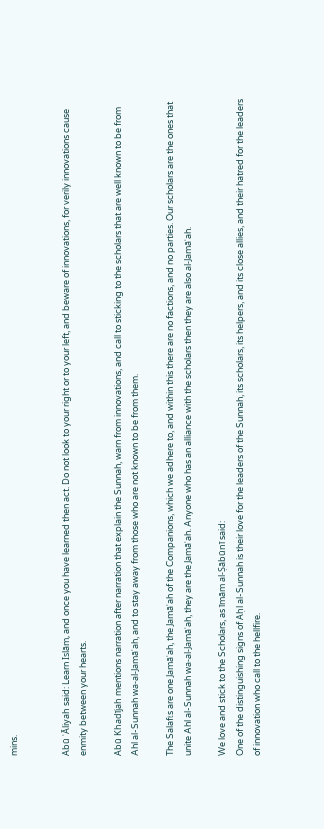mins.


Abū ʿĀliyah said: Learn Islām, and once you have learned then act. Do not look to your right or to your left, and beware of innovations, for verily innovations cause enmity between your hearts.

Abū Khadījah mentions narration after narration that explain the Sunnah, warn from innovations, and call to sticking to the scholars that are well known to be from Ahl al-Sunnah wa-al-Jamāʿah, and to stay away from those who are not known to be from them.

The Salafῑs are one Jamāʿah, the Jamāʿah of the Companions, which we adhere to, and within this there are no factions, and no parties. Our scholars are the ones that unite Ahl al-Sunnah wa-al-Jamāʿah, they are the Jamāʿah. Anyone who has an alliance with the scholars then they are also al-Jamāʿah.

We love and stick to the Scholars, as īmām al-Ṣābūnī said:
One of the distinguishing signs of Aḥl al-Sunnah is their love for the leaders of the Sunnah, its scholars, its helpers, and its close allies, and their hatred for the leaders of innovation who call to the hellfire.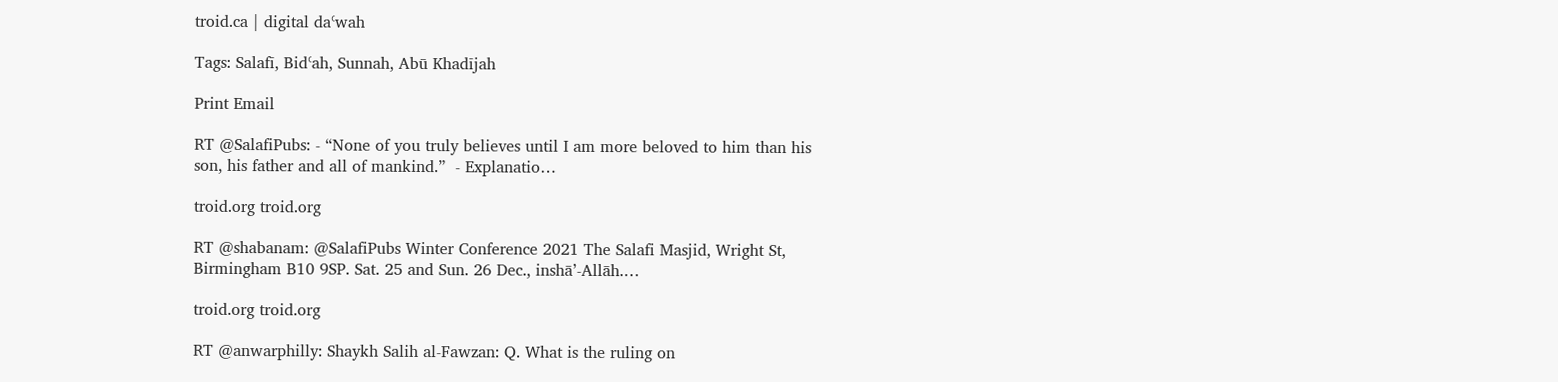troid.ca | digital daʿwah

Tags: Salafī, Bidʿah, Sunnah, Abū Khadījah

Print Email

RT @SalafiPubs: - “None of you truly believes until I am more beloved to him than his son, his father and all of mankind.”  - Explanatio…

troid.org troid.org

RT @shabanam: @SalafiPubs Winter Conference 2021 The Salafi Masjid, Wright St, Birmingham B10 9SP. Sat. 25 and Sun. 26 Dec., inshā’-Allāh.…

troid.org troid.org

RT @anwarphilly: Shaykh Salih al-Fawzan: Q. What is the ruling on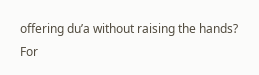offering du’a without raising the hands? For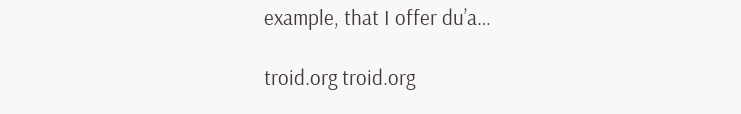example, that I offer du’a…

troid.org troid.org